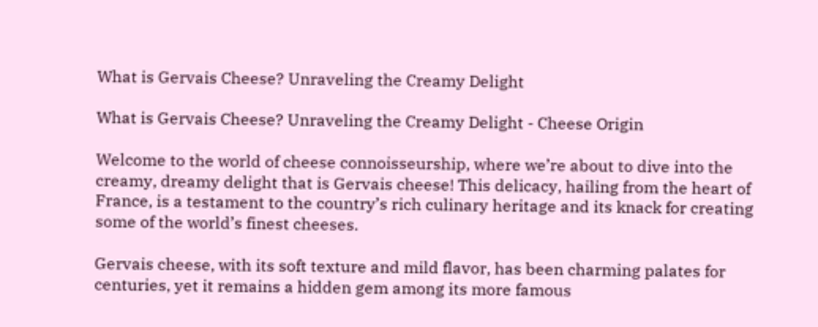What is Gervais Cheese? Unraveling the Creamy Delight

What is Gervais Cheese? Unraveling the Creamy Delight - Cheese Origin

Welcome to the world of cheese connoisseurship, where we’re about to dive into the creamy, dreamy delight that is Gervais cheese! This delicacy, hailing from the heart of France, is a testament to the country’s rich culinary heritage and its knack for creating some of the world’s finest cheeses.

Gervais cheese, with its soft texture and mild flavor, has been charming palates for centuries, yet it remains a hidden gem among its more famous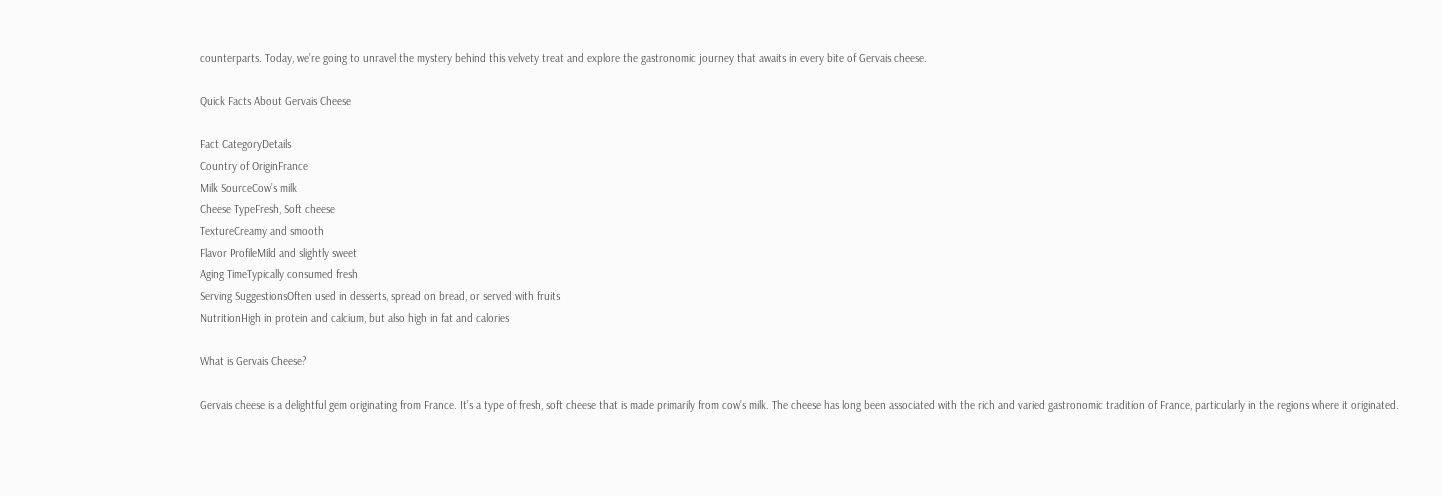counterparts. Today, we’re going to unravel the mystery behind this velvety treat and explore the gastronomic journey that awaits in every bite of Gervais cheese.

Quick Facts About Gervais Cheese

Fact CategoryDetails
Country of OriginFrance
Milk SourceCow’s milk
Cheese TypeFresh, Soft cheese
TextureCreamy and smooth
Flavor ProfileMild and slightly sweet
Aging TimeTypically consumed fresh
Serving SuggestionsOften used in desserts, spread on bread, or served with fruits
NutritionHigh in protein and calcium, but also high in fat and calories

What is Gervais Cheese?

Gervais cheese is a delightful gem originating from France. It’s a type of fresh, soft cheese that is made primarily from cow’s milk. The cheese has long been associated with the rich and varied gastronomic tradition of France, particularly in the regions where it originated.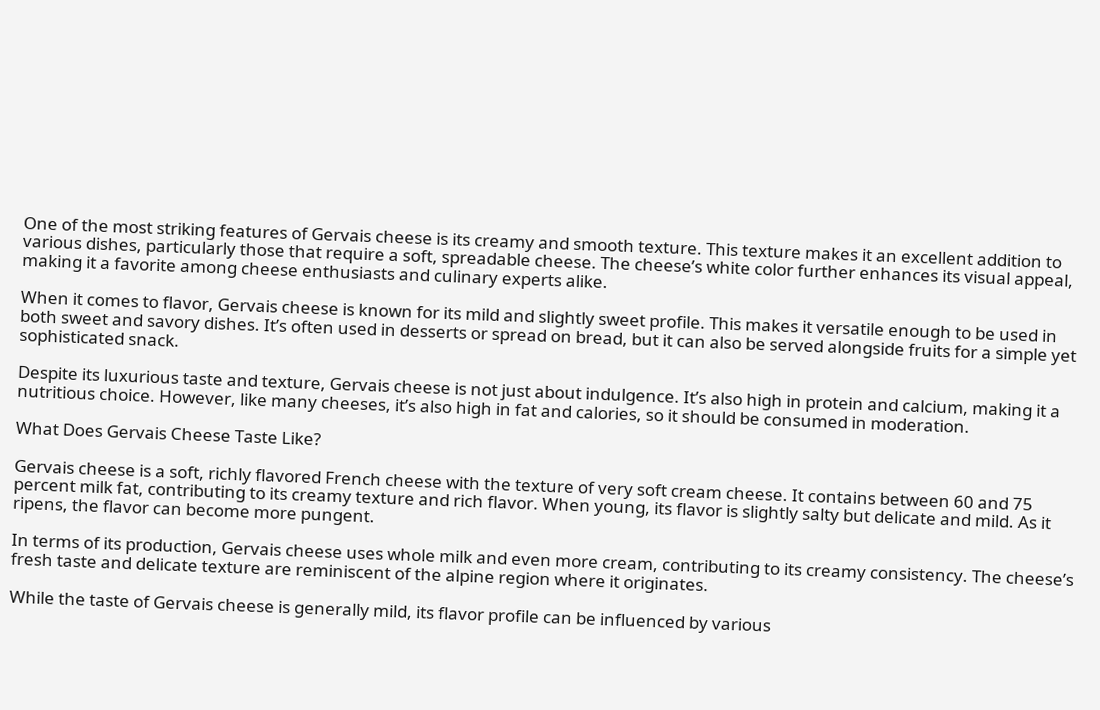One of the most striking features of Gervais cheese is its creamy and smooth texture. This texture makes it an excellent addition to various dishes, particularly those that require a soft, spreadable cheese. The cheese’s white color further enhances its visual appeal, making it a favorite among cheese enthusiasts and culinary experts alike.

When it comes to flavor, Gervais cheese is known for its mild and slightly sweet profile. This makes it versatile enough to be used in both sweet and savory dishes. It’s often used in desserts or spread on bread, but it can also be served alongside fruits for a simple yet sophisticated snack.

Despite its luxurious taste and texture, Gervais cheese is not just about indulgence. It’s also high in protein and calcium, making it a nutritious choice. However, like many cheeses, it’s also high in fat and calories, so it should be consumed in moderation.

What Does Gervais Cheese Taste Like?

Gervais cheese is a soft, richly flavored French cheese with the texture of very soft cream cheese. It contains between 60 and 75 percent milk fat, contributing to its creamy texture and rich flavor. When young, its flavor is slightly salty but delicate and mild. As it ripens, the flavor can become more pungent.

In terms of its production, Gervais cheese uses whole milk and even more cream, contributing to its creamy consistency. The cheese’s fresh taste and delicate texture are reminiscent of the alpine region where it originates.

While the taste of Gervais cheese is generally mild, its flavor profile can be influenced by various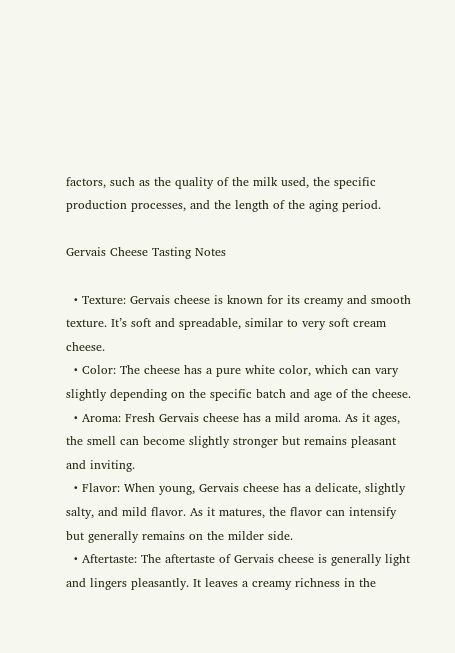factors, such as the quality of the milk used, the specific production processes, and the length of the aging period.

Gervais Cheese Tasting Notes

  • Texture: Gervais cheese is known for its creamy and smooth texture. It’s soft and spreadable, similar to very soft cream cheese.
  • Color: The cheese has a pure white color, which can vary slightly depending on the specific batch and age of the cheese.
  • Aroma: Fresh Gervais cheese has a mild aroma. As it ages, the smell can become slightly stronger but remains pleasant and inviting.
  • Flavor: When young, Gervais cheese has a delicate, slightly salty, and mild flavor. As it matures, the flavor can intensify but generally remains on the milder side.
  • Aftertaste: The aftertaste of Gervais cheese is generally light and lingers pleasantly. It leaves a creamy richness in the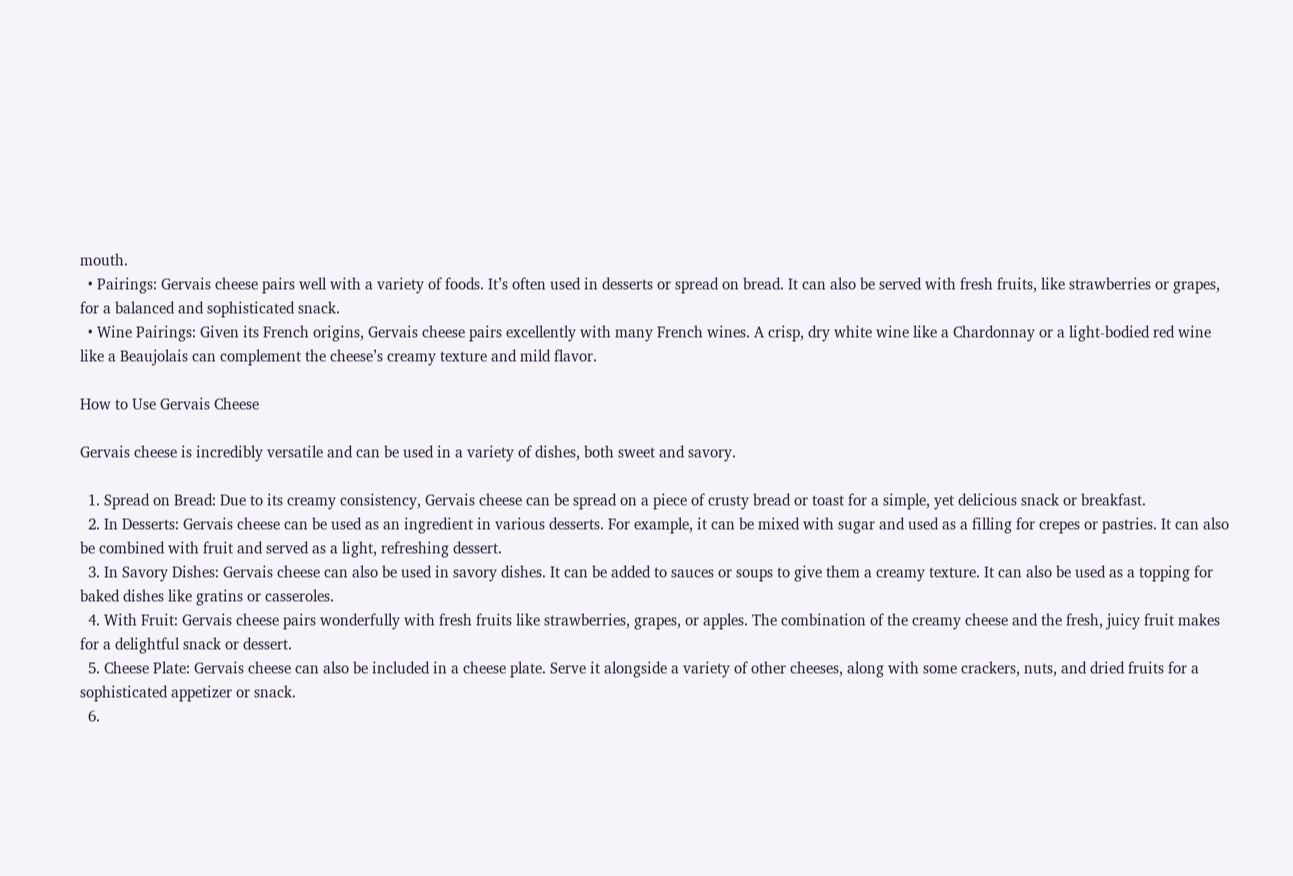mouth.
  • Pairings: Gervais cheese pairs well with a variety of foods. It’s often used in desserts or spread on bread. It can also be served with fresh fruits, like strawberries or grapes, for a balanced and sophisticated snack.
  • Wine Pairings: Given its French origins, Gervais cheese pairs excellently with many French wines. A crisp, dry white wine like a Chardonnay or a light-bodied red wine like a Beaujolais can complement the cheese’s creamy texture and mild flavor.

How to Use Gervais Cheese

Gervais cheese is incredibly versatile and can be used in a variety of dishes, both sweet and savory.

  1. Spread on Bread: Due to its creamy consistency, Gervais cheese can be spread on a piece of crusty bread or toast for a simple, yet delicious snack or breakfast.
  2. In Desserts: Gervais cheese can be used as an ingredient in various desserts. For example, it can be mixed with sugar and used as a filling for crepes or pastries. It can also be combined with fruit and served as a light, refreshing dessert.
  3. In Savory Dishes: Gervais cheese can also be used in savory dishes. It can be added to sauces or soups to give them a creamy texture. It can also be used as a topping for baked dishes like gratins or casseroles.
  4. With Fruit: Gervais cheese pairs wonderfully with fresh fruits like strawberries, grapes, or apples. The combination of the creamy cheese and the fresh, juicy fruit makes for a delightful snack or dessert.
  5. Cheese Plate: Gervais cheese can also be included in a cheese plate. Serve it alongside a variety of other cheeses, along with some crackers, nuts, and dried fruits for a sophisticated appetizer or snack.
  6.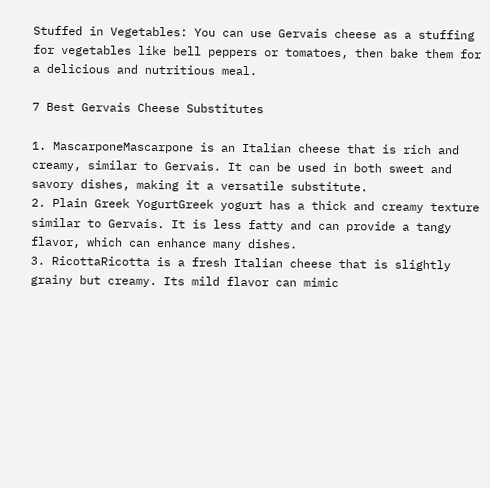Stuffed in Vegetables: You can use Gervais cheese as a stuffing for vegetables like bell peppers or tomatoes, then bake them for a delicious and nutritious meal.

7 Best Gervais Cheese Substitutes

1. MascarponeMascarpone is an Italian cheese that is rich and creamy, similar to Gervais. It can be used in both sweet and savory dishes, making it a versatile substitute.
2. Plain Greek YogurtGreek yogurt has a thick and creamy texture similar to Gervais. It is less fatty and can provide a tangy flavor, which can enhance many dishes.
3. RicottaRicotta is a fresh Italian cheese that is slightly grainy but creamy. Its mild flavor can mimic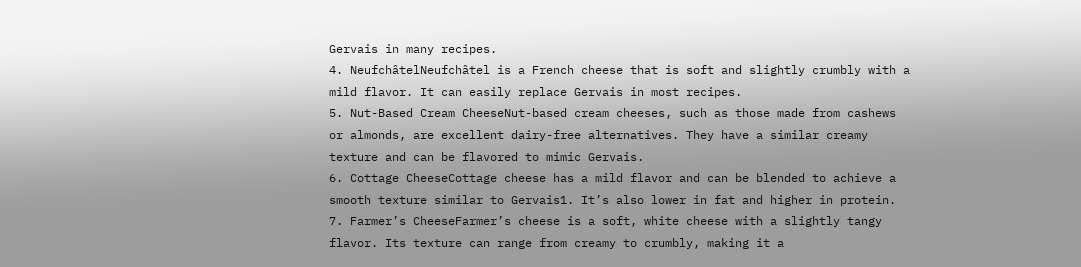Gervais in many recipes.
4. NeufchâtelNeufchâtel is a French cheese that is soft and slightly crumbly with a mild flavor. It can easily replace Gervais in most recipes.
5. Nut-Based Cream CheeseNut-based cream cheeses, such as those made from cashews or almonds, are excellent dairy-free alternatives. They have a similar creamy texture and can be flavored to mimic Gervais.
6. Cottage CheeseCottage cheese has a mild flavor and can be blended to achieve a smooth texture similar to Gervais1. It’s also lower in fat and higher in protein.
7. Farmer’s CheeseFarmer’s cheese is a soft, white cheese with a slightly tangy flavor. Its texture can range from creamy to crumbly, making it a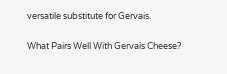versatile substitute for Gervais.

What Pairs Well With Gervais Cheese?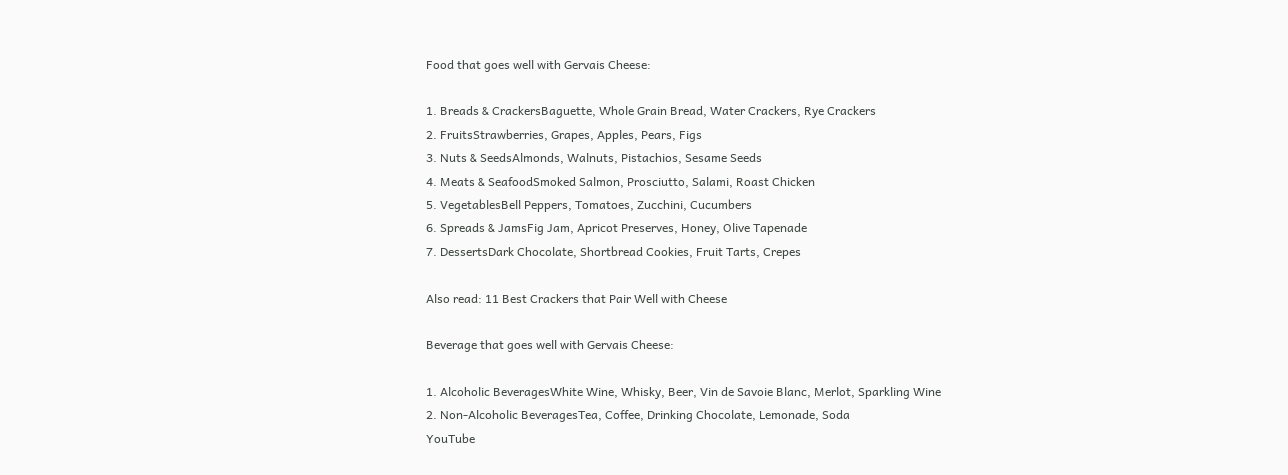Food that goes well with Gervais Cheese:

1. Breads & CrackersBaguette, Whole Grain Bread, Water Crackers, Rye Crackers
2. FruitsStrawberries, Grapes, Apples, Pears, Figs
3. Nuts & SeedsAlmonds, Walnuts, Pistachios, Sesame Seeds
4. Meats & SeafoodSmoked Salmon, Prosciutto, Salami, Roast Chicken
5. VegetablesBell Peppers, Tomatoes, Zucchini, Cucumbers
6. Spreads & JamsFig Jam, Apricot Preserves, Honey, Olive Tapenade
7. DessertsDark Chocolate, Shortbread Cookies, Fruit Tarts, Crepes

Also read: 11 Best Crackers that Pair Well with Cheese

Beverage that goes well with Gervais Cheese:

1. Alcoholic BeveragesWhite Wine, Whisky, Beer, Vin de Savoie Blanc, Merlot, Sparkling Wine
2. Non-Alcoholic BeveragesTea, Coffee, Drinking Chocolate, Lemonade, Soda
YouTube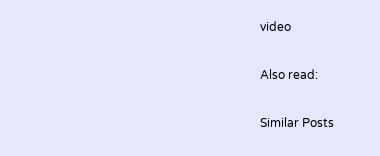video

Also read:

Similar Posts